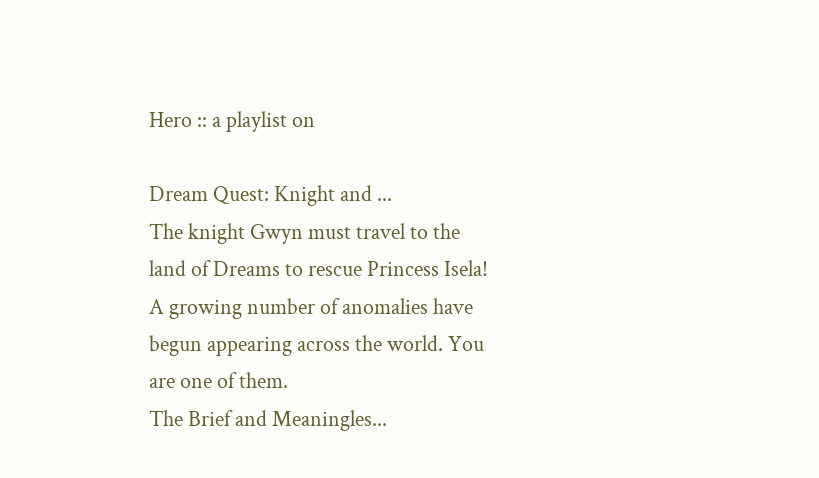Hero :: a playlist on

Dream Quest: Knight and ...
The knight Gwyn must travel to the land of Dreams to rescue Princess Isela!
A growing number of anomalies have begun appearing across the world. You are one of them.
The Brief and Meaningles...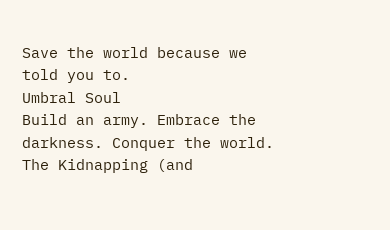Save the world because we told you to.
Umbral Soul
Build an army. Embrace the darkness. Conquer the world.
The Kidnapping (and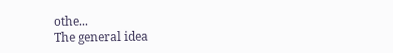othe...
The general idea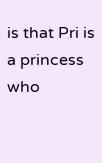is that Pri is a princess who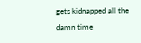gets kidnapped all the damn time